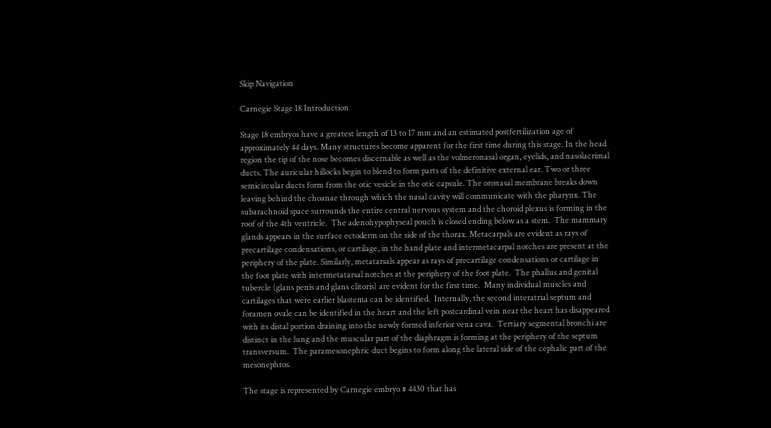Skip Navigation

Carnegie Stage 18 Introduction

Stage 18 embryos have a greatest length of 13 to 17 mm and an estimated postfertilization age of approximately 44 days. Many structures become apparent for the first time during this stage. In the head region the tip of the nose becomes discernable as well as the volmeronasal organ, eyelids, and nasolacrimal ducts. The auricular hillocks begin to blend to form parts of the definitive external ear. Two or three semicircular ducts form from the otic vesicle in the otic capsule. The oronasal membrane breaks down leaving behind the choanae through which the nasal cavity will communicate with the pharynx. The subarachnoid space surrounds the entire central nervous system and the choroid plexus is forming in the roof of the 4th ventricle.  The adenohypophyseal pouch is closed ending below as a stem.  The mammary glands appears in the surface ectoderm on the side of the thorax. Metacarpals are evident as rays of precartilage condensations, or cartilage, in the hand plate and intermetacarpal notches are present at the periphery of the plate. Similarly, metatarsals appear as rays of precartilage condensations or cartilage in the foot plate with intermetatarsal notches at the periphery of the foot plate.  The phallus and genital tubercle (glans penis and glans clitoris) are evident for the first time.  Many individual muscles and cartilages that were earlier blastema can be identified.  Internally, the second interatrial septum and foramen ovale can be identified in the heart and the left postcardinal vein near the heart has disappeared with its distal portion draining into the newly formed inferior vena cava.  Tertiary segmental bronchi are distinct in the lung and the muscular part of the diaphragm is forming at the periphery of the septum transversum.  The paramesonephric duct begins to form along the lateral side of the cephalic part of the mesonephros.

The stage is represented by Carnegie embryo # 4430 that has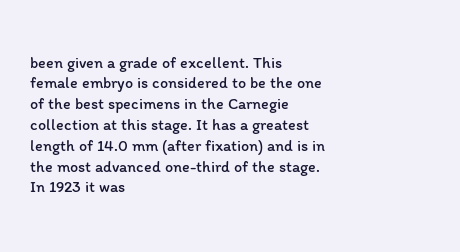been given a grade of excellent. This female embryo is considered to be the one of the best specimens in the Carnegie collection at this stage. It has a greatest length of 14.0 mm (after fixation) and is in the most advanced one-third of the stage. In 1923 it was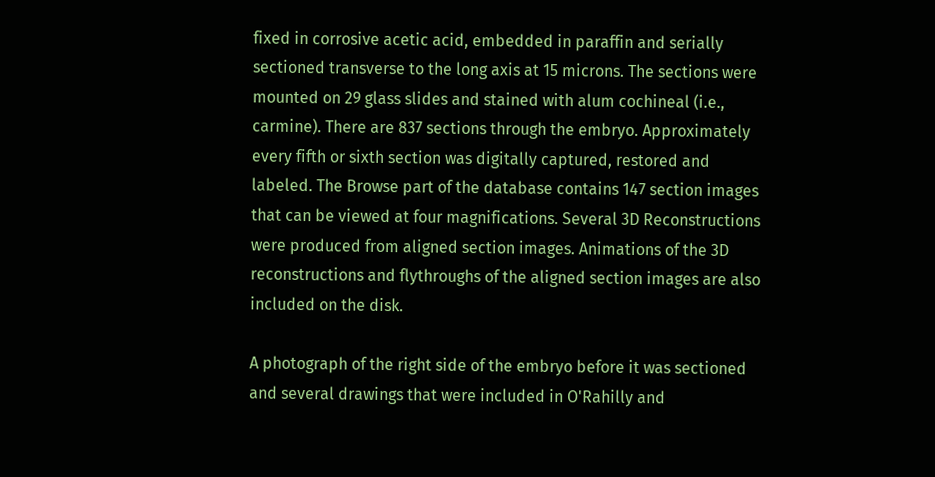fixed in corrosive acetic acid, embedded in paraffin and serially sectioned transverse to the long axis at 15 microns. The sections were mounted on 29 glass slides and stained with alum cochineal (i.e., carmine). There are 837 sections through the embryo. Approximately every fifth or sixth section was digitally captured, restored and labeled. The Browse part of the database contains 147 section images that can be viewed at four magnifications. Several 3D Reconstructions were produced from aligned section images. Animations of the 3D reconstructions and flythroughs of the aligned section images are also included on the disk.

A photograph of the right side of the embryo before it was sectioned and several drawings that were included in O'Rahilly and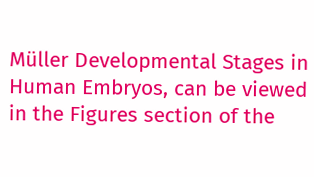Müller Developmental Stages in Human Embryos, can be viewed in the Figures section of the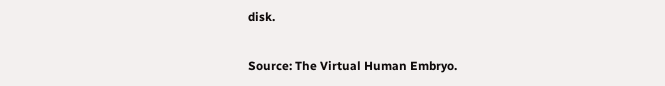disk.

Source: The Virtual Human Embryo.